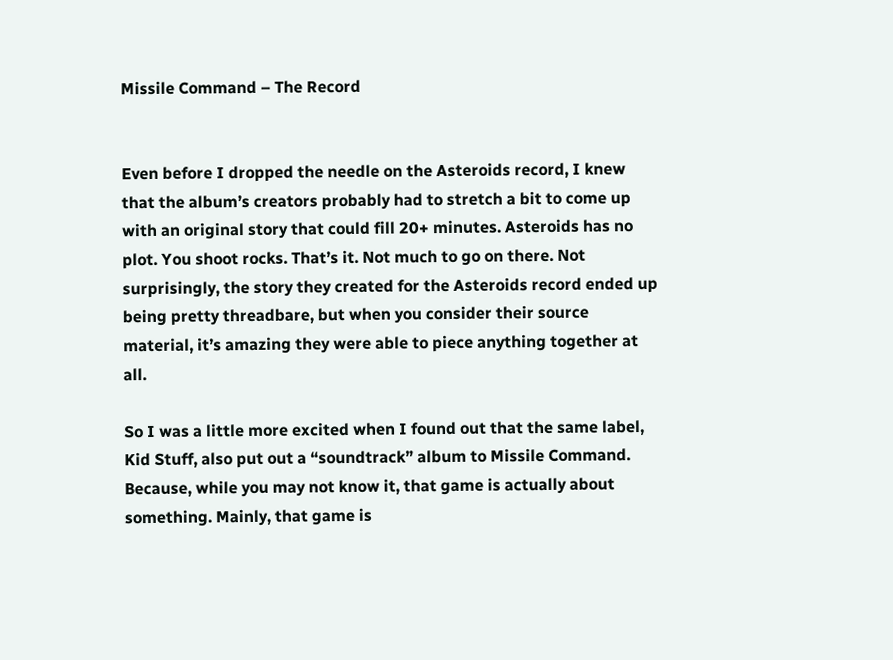Missile Command – The Record


Even before I dropped the needle on the Asteroids record, I knew that the album’s creators probably had to stretch a bit to come up with an original story that could fill 20+ minutes. Asteroids has no plot. You shoot rocks. That’s it. Not much to go on there. Not surprisingly, the story they created for the Asteroids record ended up being pretty threadbare, but when you consider their source material, it’s amazing they were able to piece anything together at all.

So I was a little more excited when I found out that the same label, Kid Stuff, also put out a “soundtrack” album to Missile Command. Because, while you may not know it, that game is actually about something. Mainly, that game is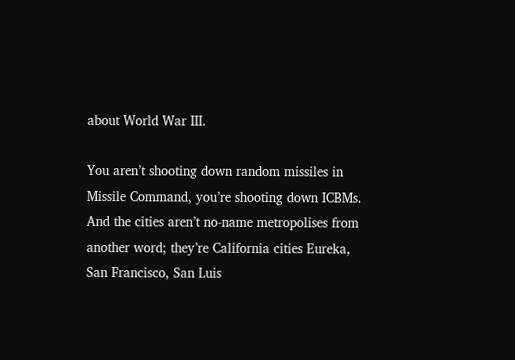about World War III.

You aren’t shooting down random missiles in Missile Command, you’re shooting down ICBMs. And the cities aren’t no-name metropolises from another word; they’re California cities Eureka, San Francisco, San Luis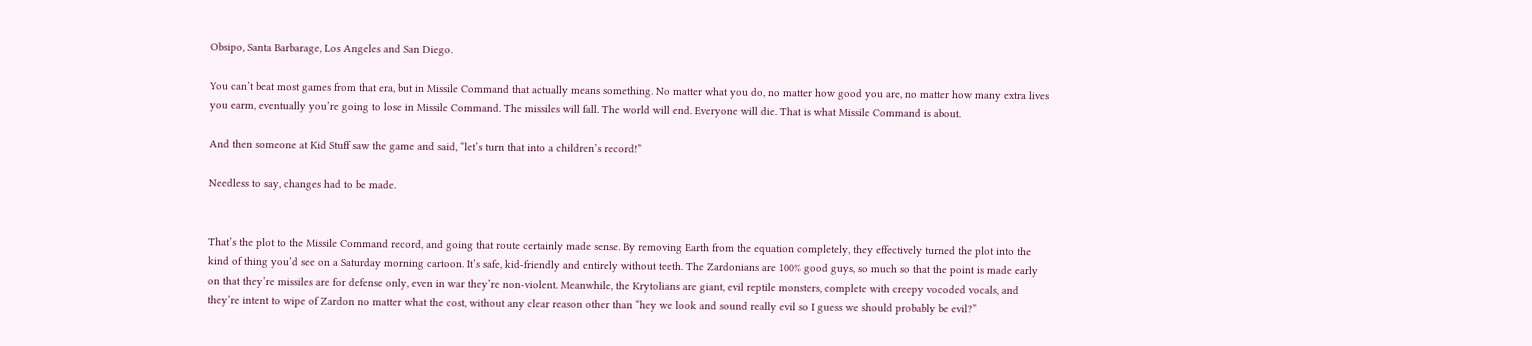Obsipo, Santa Barbarage, Los Angeles and San Diego.

You can’t beat most games from that era, but in Missile Command that actually means something. No matter what you do, no matter how good you are, no matter how many extra lives you earm, eventually you’re going to lose in Missile Command. The missiles will fall. The world will end. Everyone will die. That is what Missile Command is about.

And then someone at Kid Stuff saw the game and said, “let’s turn that into a children’s record!”

Needless to say, changes had to be made.


That’s the plot to the Missile Command record, and going that route certainly made sense. By removing Earth from the equation completely, they effectively turned the plot into the kind of thing you’d see on a Saturday morning cartoon. It’s safe, kid-friendly and entirely without teeth. The Zardonians are 100% good guys, so much so that the point is made early on that they’re missiles are for defense only, even in war they’re non-violent. Meanwhile, the Krytolians are giant, evil reptile monsters, complete with creepy vocoded vocals, and they’re intent to wipe of Zardon no matter what the cost, without any clear reason other than “hey we look and sound really evil so I guess we should probably be evil?”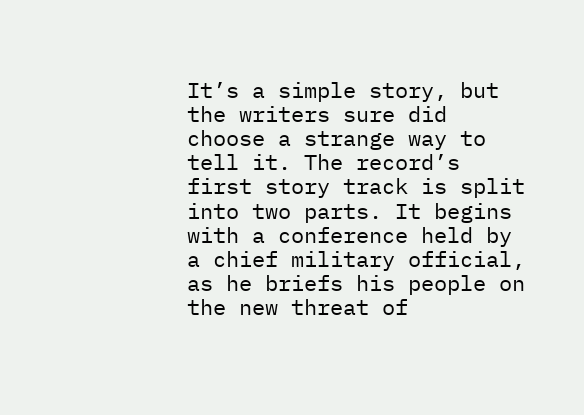It’s a simple story, but the writers sure did choose a strange way to tell it. The record’s first story track is split into two parts. It begins with a conference held by a chief military official, as he briefs his people on the new threat of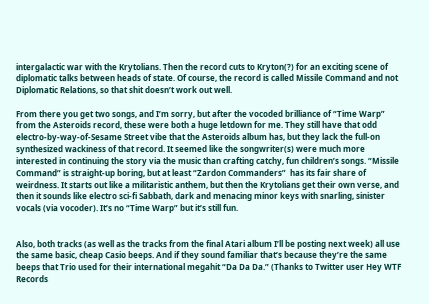intergalactic war with the Krytolians. Then the record cuts to Kryton(?) for an exciting scene of diplomatic talks between heads of state. Of course, the record is called Missile Command and not Diplomatic Relations, so that shit doesn’t work out well.

From there you get two songs, and I’m sorry, but after the vocoded brilliance of “Time Warp” from the Asteroids record, these were both a huge letdown for me. They still have that odd electro-by-way-of-Sesame Street vibe that the Asteroids album has, but they lack the full-on synthesized wackiness of that record. It seemed like the songwriter(s) were much more interested in continuing the story via the music than crafting catchy, fun children’s songs. “Missile Command” is straight-up boring, but at least “Zardon Commanders”  has its fair share of weirdness. It starts out like a militaristic anthem, but then the Krytolians get their own verse, and then it sounds like electro sci-fi Sabbath, dark and menacing minor keys with snarling, sinister vocals (via vocoder). It’s no “Time Warp” but it’s still fun.


Also, both tracks (as well as the tracks from the final Atari album I’ll be posting next week) all use the same basic, cheap Casio beeps. And if they sound familiar that’s because they’re the same beeps that Trio used for their international megahit “Da Da Da.” (Thanks to Twitter user Hey WTF Records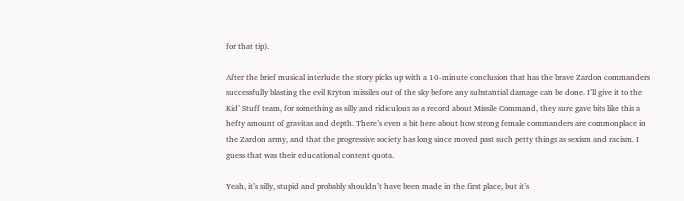for that tip).

After the brief musical interlude the story picks up with a 10-minute conclusion that has the brave Zardon commanders successfully blasting the evil Kryton missiles out of the sky before any substantial damage can be done. I’ll give it to the Kid’ Stuff team, for something as silly and ridiculous as a record about Missile Command, they sure gave bits like this a hefty amount of gravitas and depth. There’s even a bit here about how strong female commanders are commonplace in the Zardon army, and that the progressive society has long since moved past such petty things as sexism and racism. I guess that was their educational content quota.

Yeah, it’s silly, stupid and probably shouldn’t have been made in the first place, but it’s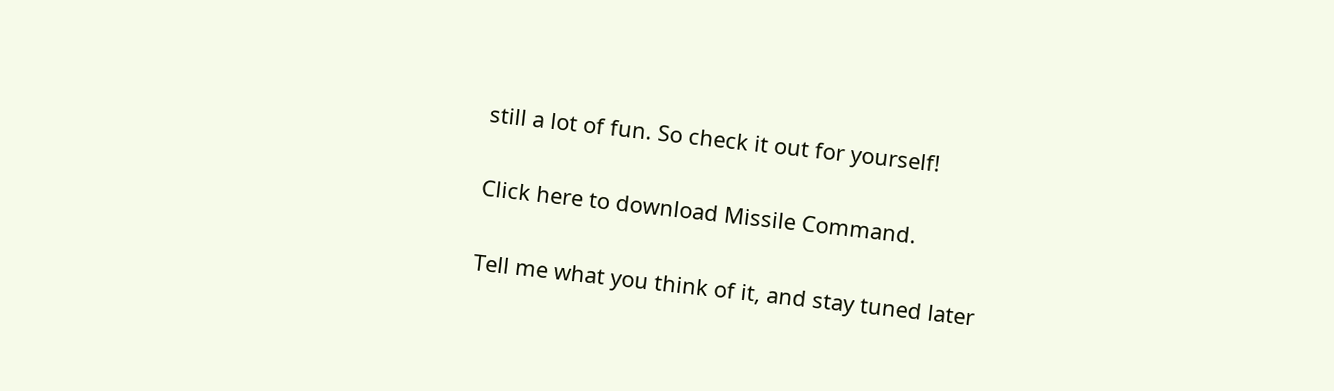still a lot of fun. So check it out for yourself!

Click here to download Missile Command.

Tell me what you think of it, and stay tuned later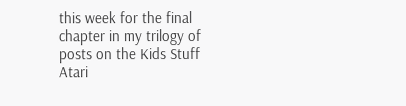this week for the final chapter in my trilogy of posts on the Kids Stuff Atari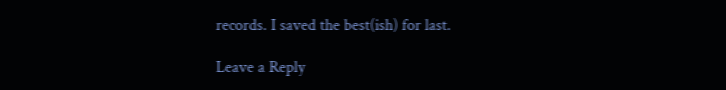records. I saved the best(ish) for last.

Leave a Reply